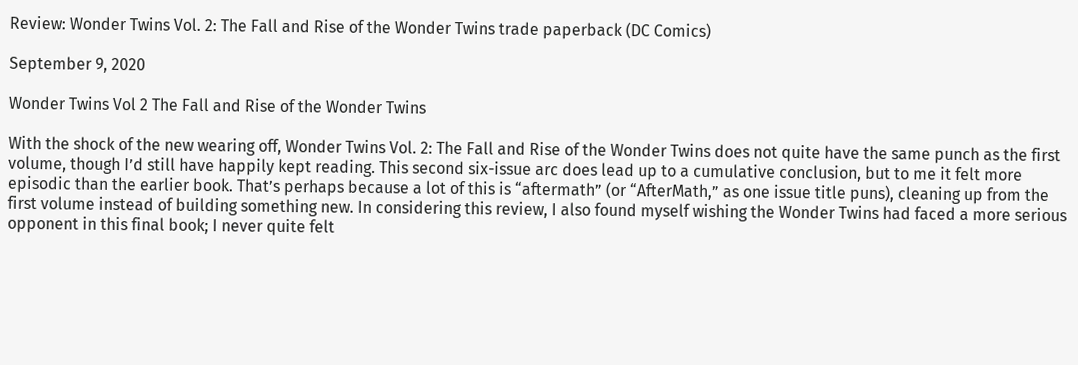Review: Wonder Twins Vol. 2: The Fall and Rise of the Wonder Twins trade paperback (DC Comics)

September 9, 2020

Wonder Twins Vol 2 The Fall and Rise of the Wonder Twins

With the shock of the new wearing off, Wonder Twins Vol. 2: The Fall and Rise of the Wonder Twins does not quite have the same punch as the first volume, though I’d still have happily kept reading. This second six-issue arc does lead up to a cumulative conclusion, but to me it felt more episodic than the earlier book. That’s perhaps because a lot of this is “aftermath” (or “AfterMath,” as one issue title puns), cleaning up from the first volume instead of building something new. In considering this review, I also found myself wishing the Wonder Twins had faced a more serious opponent in this final book; I never quite felt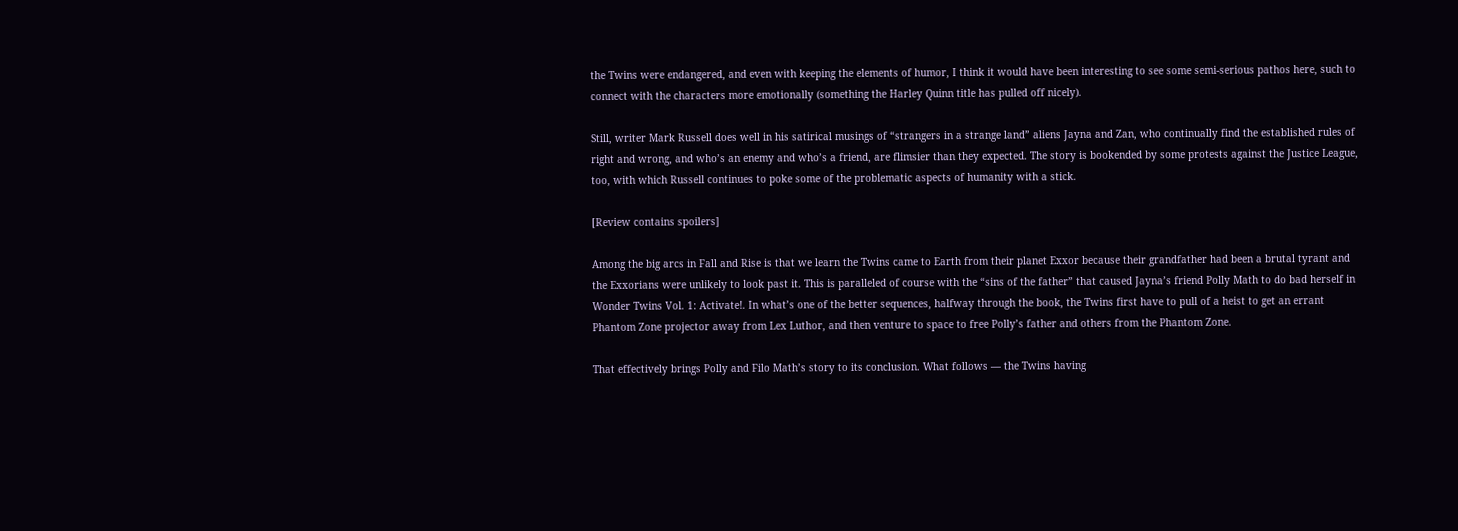the Twins were endangered, and even with keeping the elements of humor, I think it would have been interesting to see some semi-serious pathos here, such to connect with the characters more emotionally (something the Harley Quinn title has pulled off nicely).

Still, writer Mark Russell does well in his satirical musings of “strangers in a strange land” aliens Jayna and Zan, who continually find the established rules of right and wrong, and who’s an enemy and who’s a friend, are flimsier than they expected. The story is bookended by some protests against the Justice League, too, with which Russell continues to poke some of the problematic aspects of humanity with a stick.

[Review contains spoilers]

Among the big arcs in Fall and Rise is that we learn the Twins came to Earth from their planet Exxor because their grandfather had been a brutal tyrant and the Exxorians were unlikely to look past it. This is paralleled of course with the “sins of the father” that caused Jayna’s friend Polly Math to do bad herself in Wonder Twins Vol. 1: Activate!. In what’s one of the better sequences, halfway through the book, the Twins first have to pull of a heist to get an errant Phantom Zone projector away from Lex Luthor, and then venture to space to free Polly’s father and others from the Phantom Zone.

That effectively brings Polly and Filo Math’s story to its conclusion. What follows — the Twins having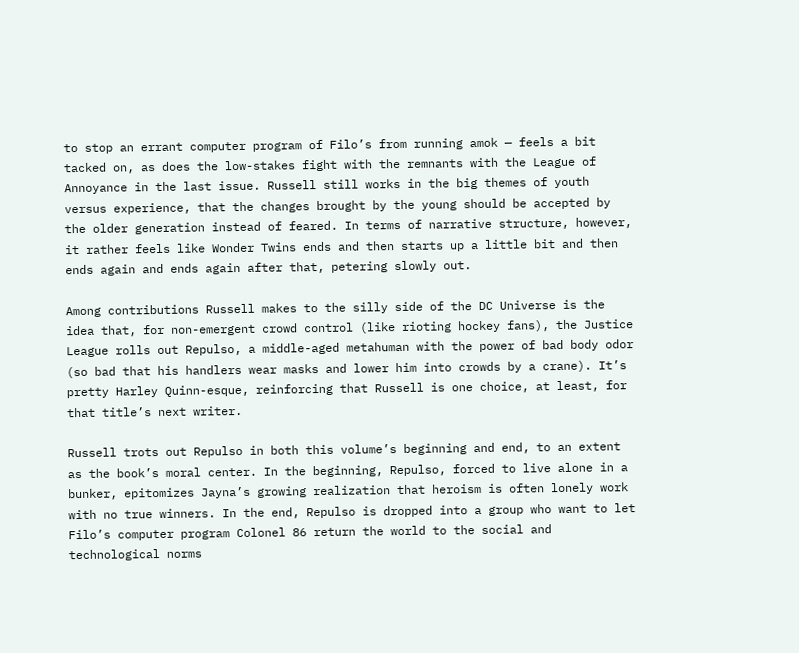to stop an errant computer program of Filo’s from running amok — feels a bit tacked on, as does the low-stakes fight with the remnants with the League of Annoyance in the last issue. Russell still works in the big themes of youth versus experience, that the changes brought by the young should be accepted by the older generation instead of feared. In terms of narrative structure, however, it rather feels like Wonder Twins ends and then starts up a little bit and then ends again and ends again after that, petering slowly out.

Among contributions Russell makes to the silly side of the DC Universe is the idea that, for non-emergent crowd control (like rioting hockey fans), the Justice League rolls out Repulso, a middle-aged metahuman with the power of bad body odor (so bad that his handlers wear masks and lower him into crowds by a crane). It’s pretty Harley Quinn-esque, reinforcing that Russell is one choice, at least, for that title’s next writer.

Russell trots out Repulso in both this volume’s beginning and end, to an extent as the book’s moral center. In the beginning, Repulso, forced to live alone in a bunker, epitomizes Jayna’s growing realization that heroism is often lonely work with no true winners. In the end, Repulso is dropped into a group who want to let Filo’s computer program Colonel 86 return the world to the social and technological norms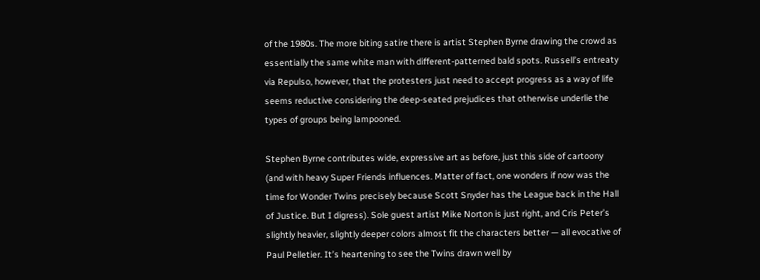of the 1980s. The more biting satire there is artist Stephen Byrne drawing the crowd as essentially the same white man with different-patterned bald spots. Russell’s entreaty via Repulso, however, that the protesters just need to accept progress as a way of life seems reductive considering the deep-seated prejudices that otherwise underlie the types of groups being lampooned.

Stephen Byrne contributes wide, expressive art as before, just this side of cartoony (and with heavy Super Friends influences. Matter of fact, one wonders if now was the time for Wonder Twins precisely because Scott Snyder has the League back in the Hall of Justice. But I digress). Sole guest artist Mike Norton is just right, and Cris Peter’s slightly heavier, slightly deeper colors almost fit the characters better — all evocative of Paul Pelletier. It’s heartening to see the Twins drawn well by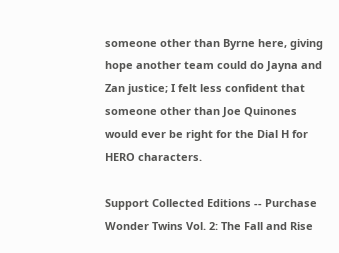someone other than Byrne here, giving hope another team could do Jayna and Zan justice; I felt less confident that someone other than Joe Quinones would ever be right for the Dial H for HERO characters.

Support Collected Editions -- Purchase Wonder Twins Vol. 2: The Fall and Rise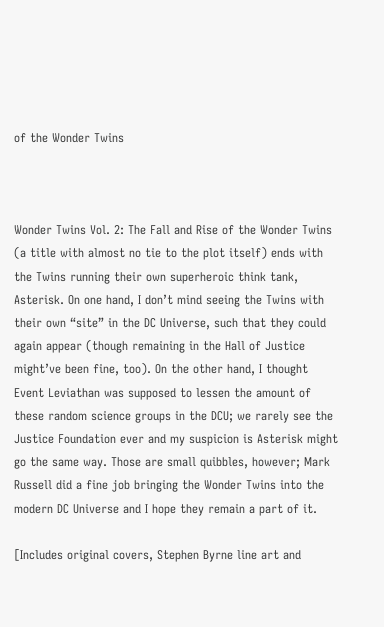of the Wonder Twins



Wonder Twins Vol. 2: The Fall and Rise of the Wonder Twins (a title with almost no tie to the plot itself) ends with the Twins running their own superheroic think tank, Asterisk. On one hand, I don’t mind seeing the Twins with their own “site” in the DC Universe, such that they could again appear (though remaining in the Hall of Justice might’ve been fine, too). On the other hand, I thought Event Leviathan was supposed to lessen the amount of these random science groups in the DCU; we rarely see the Justice Foundation ever and my suspicion is Asterisk might go the same way. Those are small quibbles, however; Mark Russell did a fine job bringing the Wonder Twins into the modern DC Universe and I hope they remain a part of it.

[Includes original covers, Stephen Byrne line art and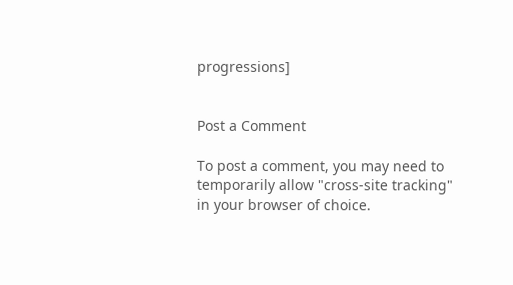progressions]


Post a Comment

To post a comment, you may need to temporarily allow "cross-site tracking" in your browser of choice.